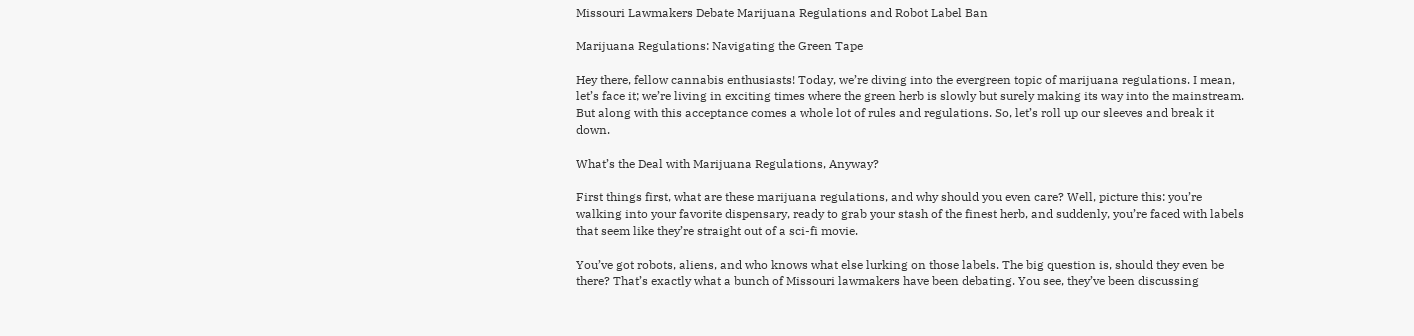Missouri Lawmakers Debate Marijuana Regulations and Robot Label Ban

Marijuana Regulations: Navigating the Green Tape

Hey there, fellow cannabis enthusiasts! Today, we’re diving into the evergreen topic of marijuana regulations. I mean, let’s face it; we’re living in exciting times where the green herb is slowly but surely making its way into the mainstream. But along with this acceptance comes a whole lot of rules and regulations. So, let’s roll up our sleeves and break it down.

What’s the Deal with Marijuana Regulations, Anyway?

First things first, what are these marijuana regulations, and why should you even care? Well, picture this: you’re walking into your favorite dispensary, ready to grab your stash of the finest herb, and suddenly, you’re faced with labels that seem like they’re straight out of a sci-fi movie.

You’ve got robots, aliens, and who knows what else lurking on those labels. The big question is, should they even be there? That’s exactly what a bunch of Missouri lawmakers have been debating. You see, they’ve been discussing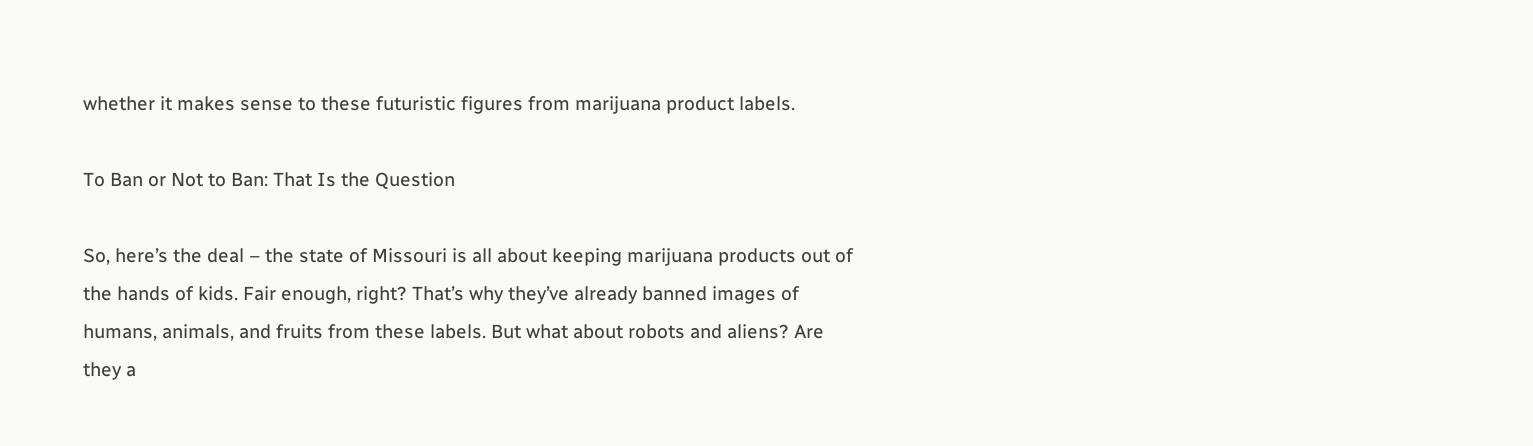whether it makes sense to these futuristic figures from marijuana product labels.

To Ban or Not to Ban: That Is the Question

So, here’s the deal – the state of Missouri is all about keeping marijuana products out of the hands of kids. Fair enough, right? That’s why they’ve already banned images of humans, animals, and fruits from these labels. But what about robots and aliens? Are they a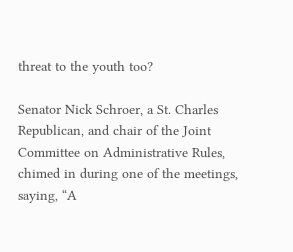threat to the youth too?

Senator Nick Schroer, a St. Charles Republican, and chair of the Joint Committee on Administrative Rules, chimed in during one of the meetings, saying, “A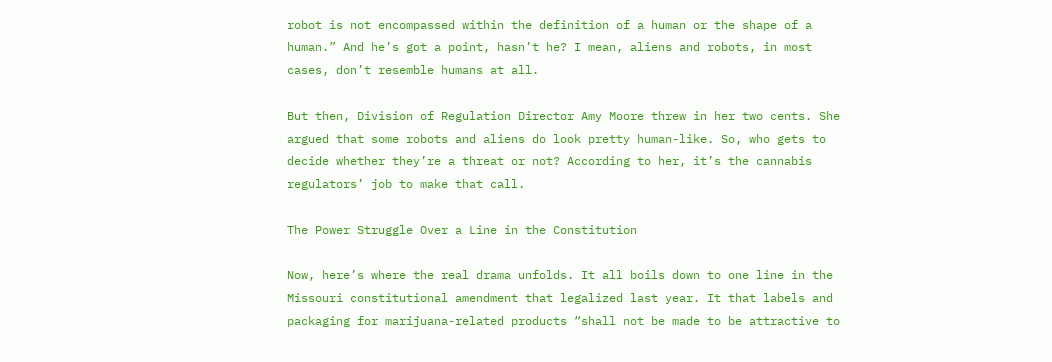robot is not encompassed within the definition of a human or the shape of a human.” And he’s got a point, hasn’t he? I mean, aliens and robots, in most cases, don’t resemble humans at all.

But then, Division of Regulation Director Amy Moore threw in her two cents. She argued that some robots and aliens do look pretty human-like. So, who gets to decide whether they’re a threat or not? According to her, it’s the cannabis regulators’ job to make that call.

The Power Struggle Over a Line in the Constitution

Now, here’s where the real drama unfolds. It all boils down to one line in the Missouri constitutional amendment that legalized last year. It that labels and packaging for marijuana-related products “shall not be made to be attractive to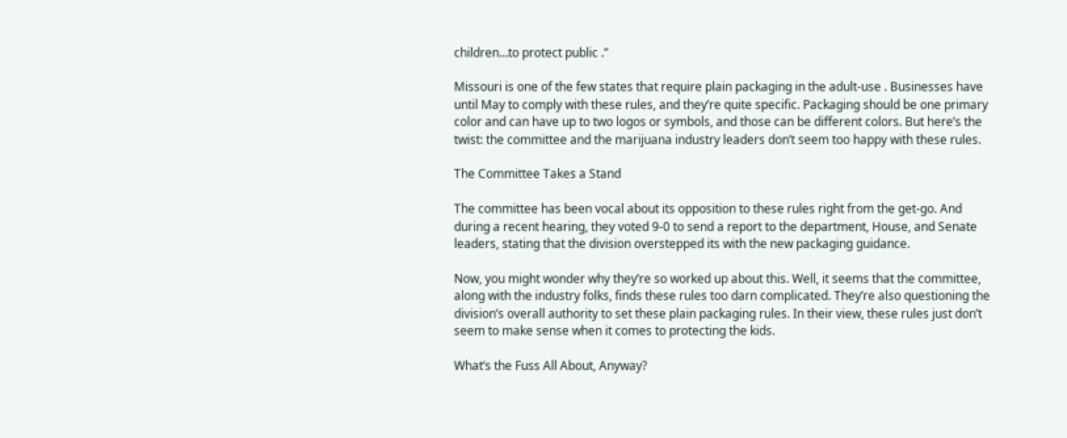children…to protect public .”

Missouri is one of the few states that require plain packaging in the adult-use . Businesses have until May to comply with these rules, and they’re quite specific. Packaging should be one primary color and can have up to two logos or symbols, and those can be different colors. But here’s the twist: the committee and the marijuana industry leaders don’t seem too happy with these rules.

The Committee Takes a Stand

The committee has been vocal about its opposition to these rules right from the get-go. And during a recent hearing, they voted 9-0 to send a report to the department, House, and Senate leaders, stating that the division overstepped its with the new packaging guidance.

Now, you might wonder why they’re so worked up about this. Well, it seems that the committee, along with the industry folks, finds these rules too darn complicated. They’re also questioning the division’s overall authority to set these plain packaging rules. In their view, these rules just don’t seem to make sense when it comes to protecting the kids.

What’s the Fuss All About, Anyway?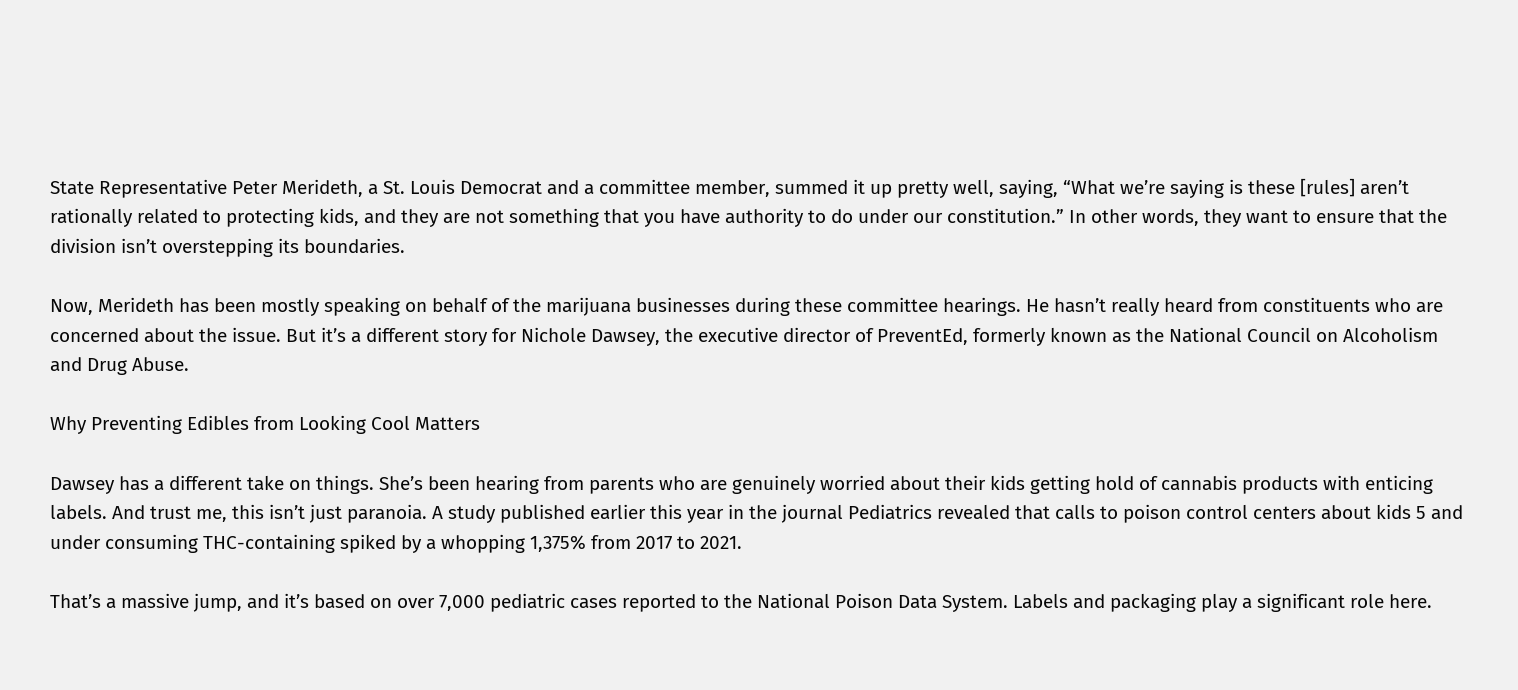State Representative Peter Merideth, a St. Louis Democrat and a committee member, summed it up pretty well, saying, “What we’re saying is these [rules] aren’t rationally related to protecting kids, and they are not something that you have authority to do under our constitution.” In other words, they want to ensure that the division isn’t overstepping its boundaries.

Now, Merideth has been mostly speaking on behalf of the marijuana businesses during these committee hearings. He hasn’t really heard from constituents who are concerned about the issue. But it’s a different story for Nichole Dawsey, the executive director of PreventEd, formerly known as the National Council on Alcoholism and Drug Abuse.

Why Preventing Edibles from Looking Cool Matters

Dawsey has a different take on things. She’s been hearing from parents who are genuinely worried about their kids getting hold of cannabis products with enticing labels. And trust me, this isn’t just paranoia. A study published earlier this year in the journal Pediatrics revealed that calls to poison control centers about kids 5 and under consuming THC-containing spiked by a whopping 1,375% from 2017 to 2021.

That’s a massive jump, and it’s based on over 7,000 pediatric cases reported to the National Poison Data System. Labels and packaging play a significant role here.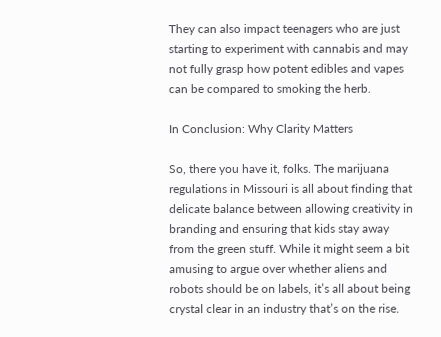They can also impact teenagers who are just starting to experiment with cannabis and may not fully grasp how potent edibles and vapes can be compared to smoking the herb.

In Conclusion: Why Clarity Matters

So, there you have it, folks. The marijuana regulations in Missouri is all about finding that delicate balance between allowing creativity in branding and ensuring that kids stay away from the green stuff. While it might seem a bit amusing to argue over whether aliens and robots should be on labels, it’s all about being crystal clear in an industry that’s on the rise.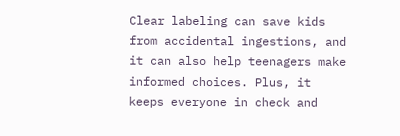Clear labeling can save kids from accidental ingestions, and it can also help teenagers make informed choices. Plus, it keeps everyone in check and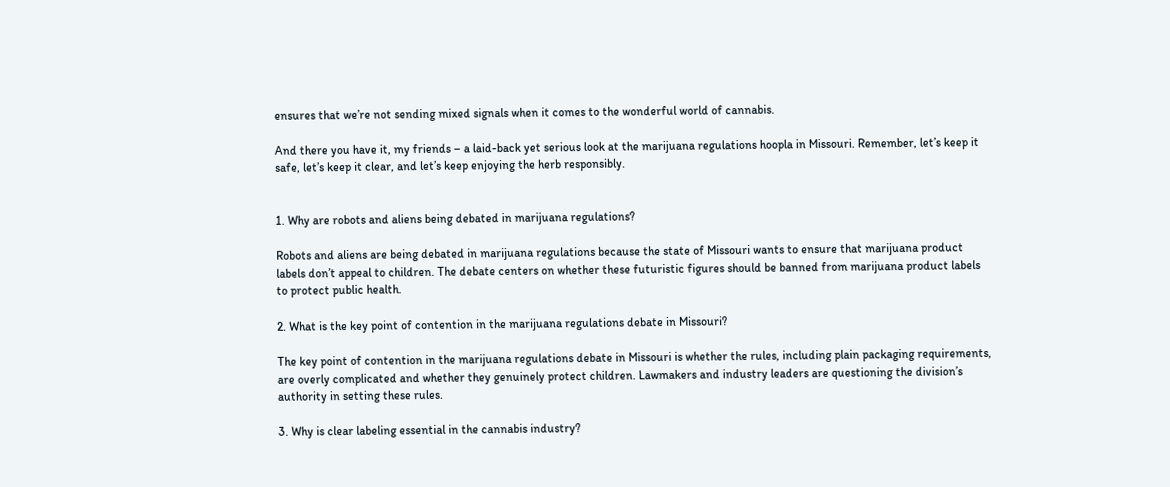ensures that we’re not sending mixed signals when it comes to the wonderful world of cannabis.

And there you have it, my friends – a laid-back yet serious look at the marijuana regulations hoopla in Missouri. Remember, let’s keep it safe, let’s keep it clear, and let’s keep enjoying the herb responsibly.


1. Why are robots and aliens being debated in marijuana regulations?

Robots and aliens are being debated in marijuana regulations because the state of Missouri wants to ensure that marijuana product labels don’t appeal to children. The debate centers on whether these futuristic figures should be banned from marijuana product labels to protect public health.

2. What is the key point of contention in the marijuana regulations debate in Missouri?

The key point of contention in the marijuana regulations debate in Missouri is whether the rules, including plain packaging requirements, are overly complicated and whether they genuinely protect children. Lawmakers and industry leaders are questioning the division’s authority in setting these rules.

3. Why is clear labeling essential in the cannabis industry?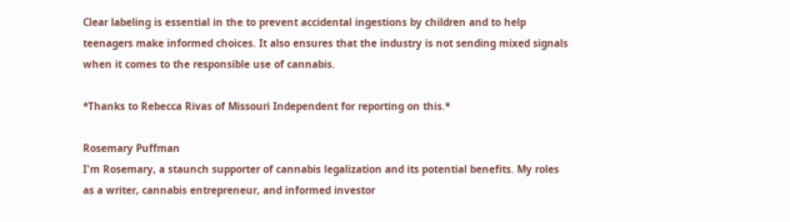Clear labeling is essential in the to prevent accidental ingestions by children and to help teenagers make informed choices. It also ensures that the industry is not sending mixed signals when it comes to the responsible use of cannabis.

*Thanks to Rebecca Rivas of Missouri Independent for reporting on this.*

Rosemary Puffman
I'm Rosemary, a staunch supporter of cannabis legalization and its potential benefits. My roles as a writer, cannabis entrepreneur, and informed investor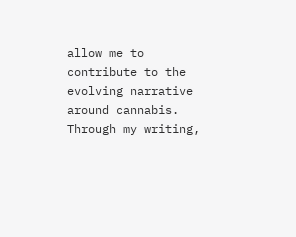allow me to contribute to the evolving narrative around cannabis. Through my writing,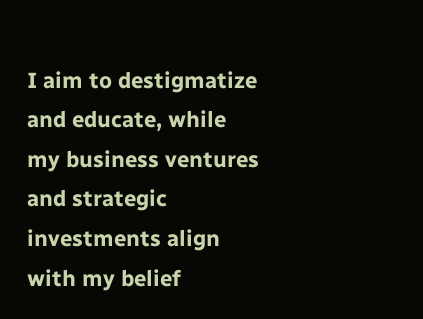I aim to destigmatize and educate, while my business ventures and strategic investments align with my belief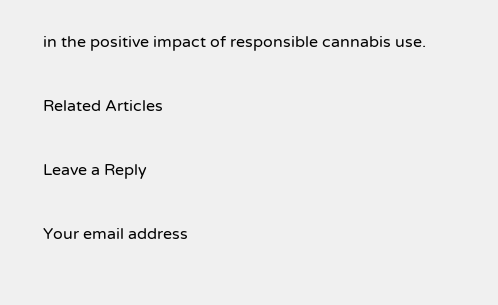in the positive impact of responsible cannabis use.

Related Articles

Leave a Reply

Your email address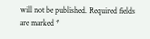will not be published. Required fields are marked *